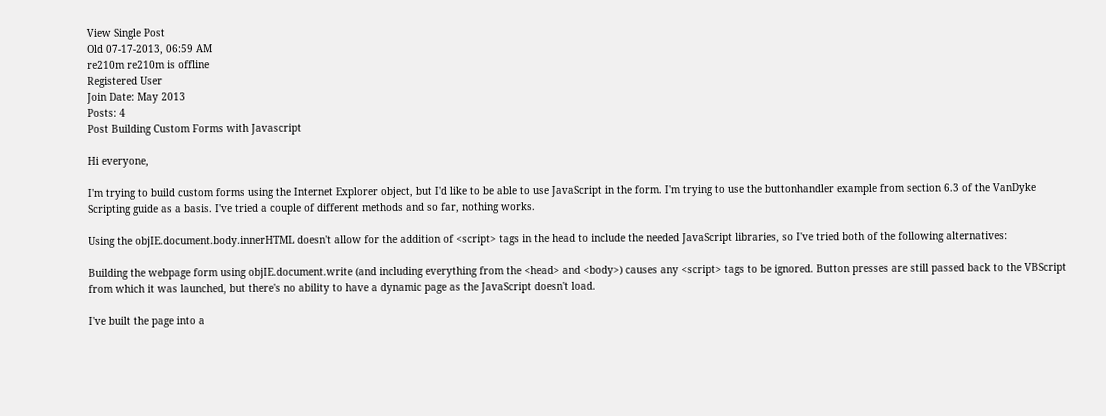View Single Post
Old 07-17-2013, 06:59 AM
re210m re210m is offline
Registered User
Join Date: May 2013
Posts: 4
Post Building Custom Forms with Javascript

Hi everyone,

I'm trying to build custom forms using the Internet Explorer object, but I'd like to be able to use JavaScript in the form. I'm trying to use the buttonhandler example from section 6.3 of the VanDyke Scripting guide as a basis. I've tried a couple of different methods and so far, nothing works.

Using the objIE.document.body.innerHTML doesn't allow for the addition of <script> tags in the head to include the needed JavaScript libraries, so I've tried both of the following alternatives:

Building the webpage form using objIE.document.write (and including everything from the <head> and <body>) causes any <script> tags to be ignored. Button presses are still passed back to the VBScript from which it was launched, but there's no ability to have a dynamic page as the JavaScript doesn't load.

I've built the page into a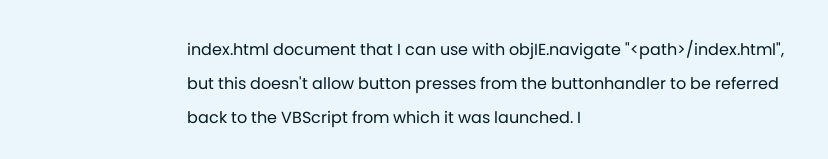index.html document that I can use with objIE.navigate "<path>/index.html", but this doesn't allow button presses from the buttonhandler to be referred back to the VBScript from which it was launched. I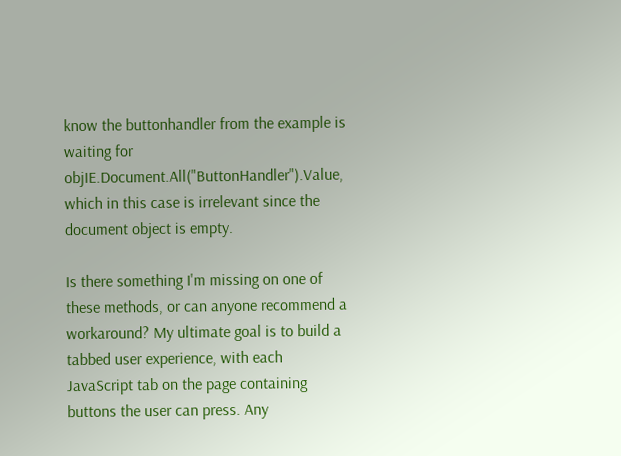know the buttonhandler from the example is waiting for objIE.Document.All("ButtonHandler").Value, which in this case is irrelevant since the document object is empty.

Is there something I'm missing on one of these methods, or can anyone recommend a workaround? My ultimate goal is to build a tabbed user experience, with each JavaScript tab on the page containing buttons the user can press. Any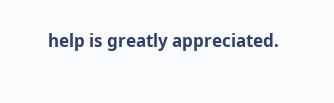help is greatly appreciated.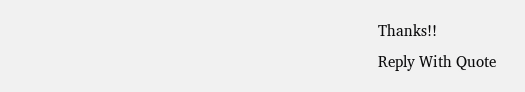Thanks!!
Reply With Quote